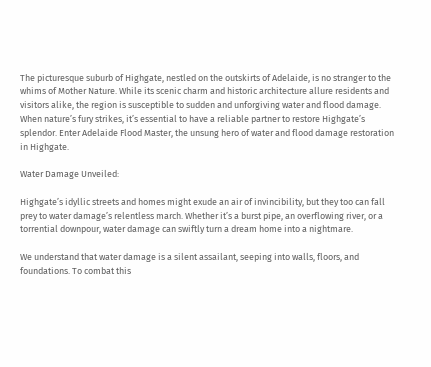The picturesque suburb of Highgate, nestled on the outskirts of Adelaide, is no stranger to the whims of Mother Nature. While its scenic charm and historic architecture allure residents and visitors alike, the region is susceptible to sudden and unforgiving water and flood damage. When nature’s fury strikes, it’s essential to have a reliable partner to restore Highgate’s splendor. Enter Adelaide Flood Master, the unsung hero of water and flood damage restoration in Highgate.

Water Damage Unveiled:

Highgate’s idyllic streets and homes might exude an air of invincibility, but they too can fall prey to water damage’s relentless march. Whether it’s a burst pipe, an overflowing river, or a torrential downpour, water damage can swiftly turn a dream home into a nightmare.

We understand that water damage is a silent assailant, seeping into walls, floors, and foundations. To combat this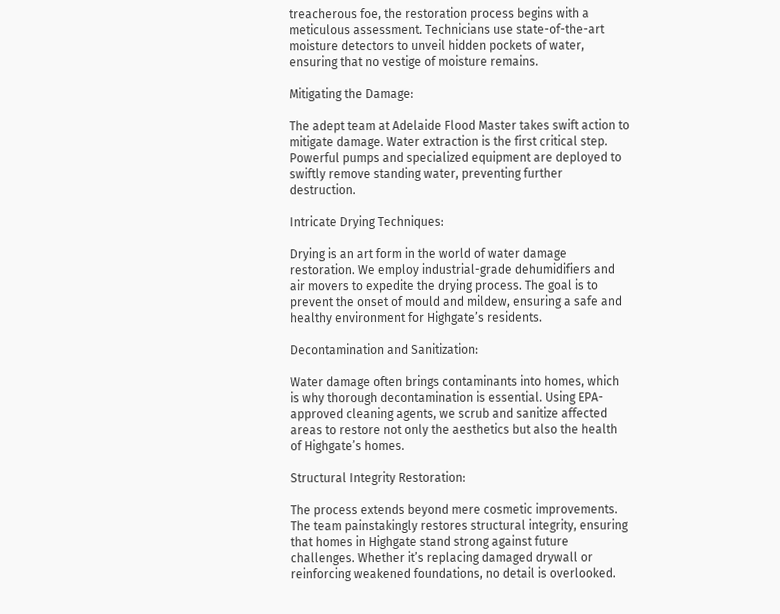treacherous foe, the restoration process begins with a meticulous assessment. Technicians use state-of-the-art moisture detectors to unveil hidden pockets of water, ensuring that no vestige of moisture remains.

Mitigating the Damage:

The adept team at Adelaide Flood Master takes swift action to mitigate damage. Water extraction is the first critical step. Powerful pumps and specialized equipment are deployed to swiftly remove standing water, preventing further destruction.

Intricate Drying Techniques:

Drying is an art form in the world of water damage restoration. We employ industrial-grade dehumidifiers and air movers to expedite the drying process. The goal is to prevent the onset of mould and mildew, ensuring a safe and healthy environment for Highgate’s residents.

Decontamination and Sanitization:

Water damage often brings contaminants into homes, which is why thorough decontamination is essential. Using EPA-approved cleaning agents, we scrub and sanitize affected areas to restore not only the aesthetics but also the health of Highgate’s homes.

Structural Integrity Restoration:

The process extends beyond mere cosmetic improvements. The team painstakingly restores structural integrity, ensuring that homes in Highgate stand strong against future challenges. Whether it’s replacing damaged drywall or reinforcing weakened foundations, no detail is overlooked.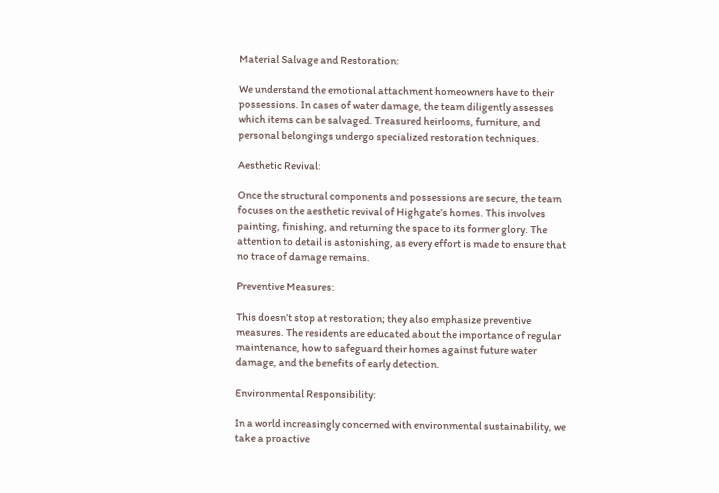Material Salvage and Restoration:

We understand the emotional attachment homeowners have to their possessions. In cases of water damage, the team diligently assesses which items can be salvaged. Treasured heirlooms, furniture, and personal belongings undergo specialized restoration techniques.

Aesthetic Revival:

Once the structural components and possessions are secure, the team focuses on the aesthetic revival of Highgate’s homes. This involves painting, finishing, and returning the space to its former glory. The attention to detail is astonishing, as every effort is made to ensure that no trace of damage remains.

Preventive Measures:

This doesn’t stop at restoration; they also emphasize preventive measures. The residents are educated about the importance of regular maintenance, how to safeguard their homes against future water damage, and the benefits of early detection.

Environmental Responsibility:

In a world increasingly concerned with environmental sustainability, we take a proactive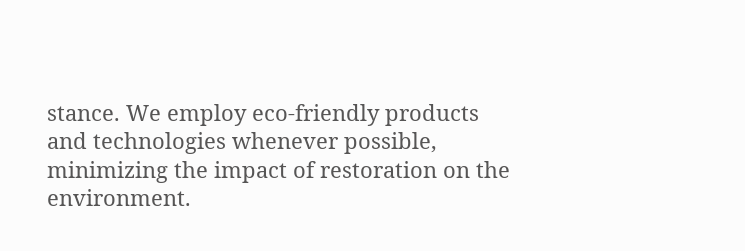stance. We employ eco-friendly products and technologies whenever possible, minimizing the impact of restoration on the environment.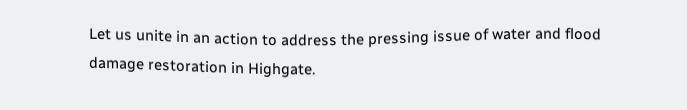Let us unite in an action to address the pressing issue of water and flood damage restoration in Highgate.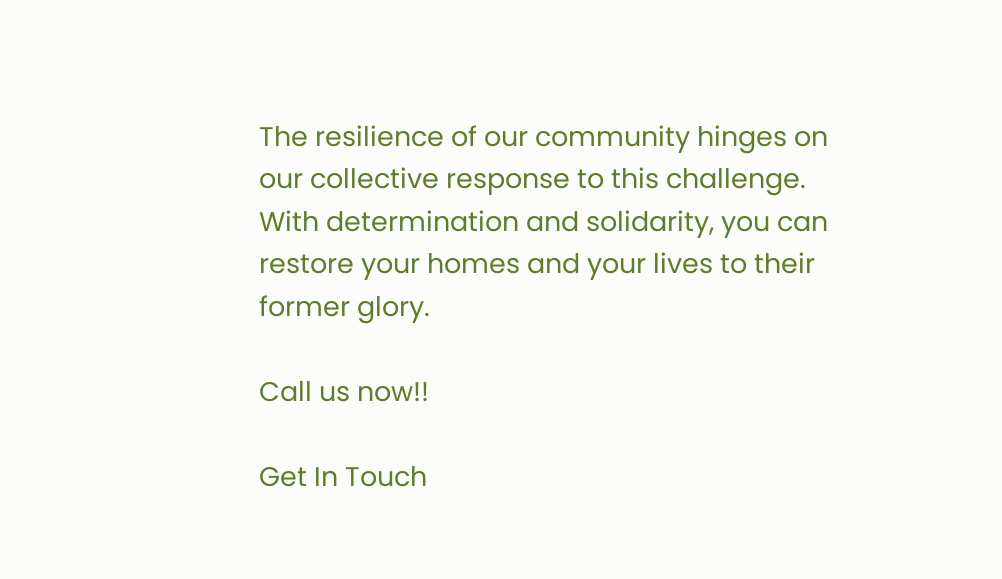The resilience of our community hinges on our collective response to this challenge. With determination and solidarity, you can restore your homes and your lives to their former glory.

Call us now!!

Get In Touch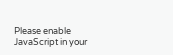Please enable JavaScript in your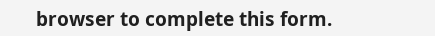browser to complete this form.